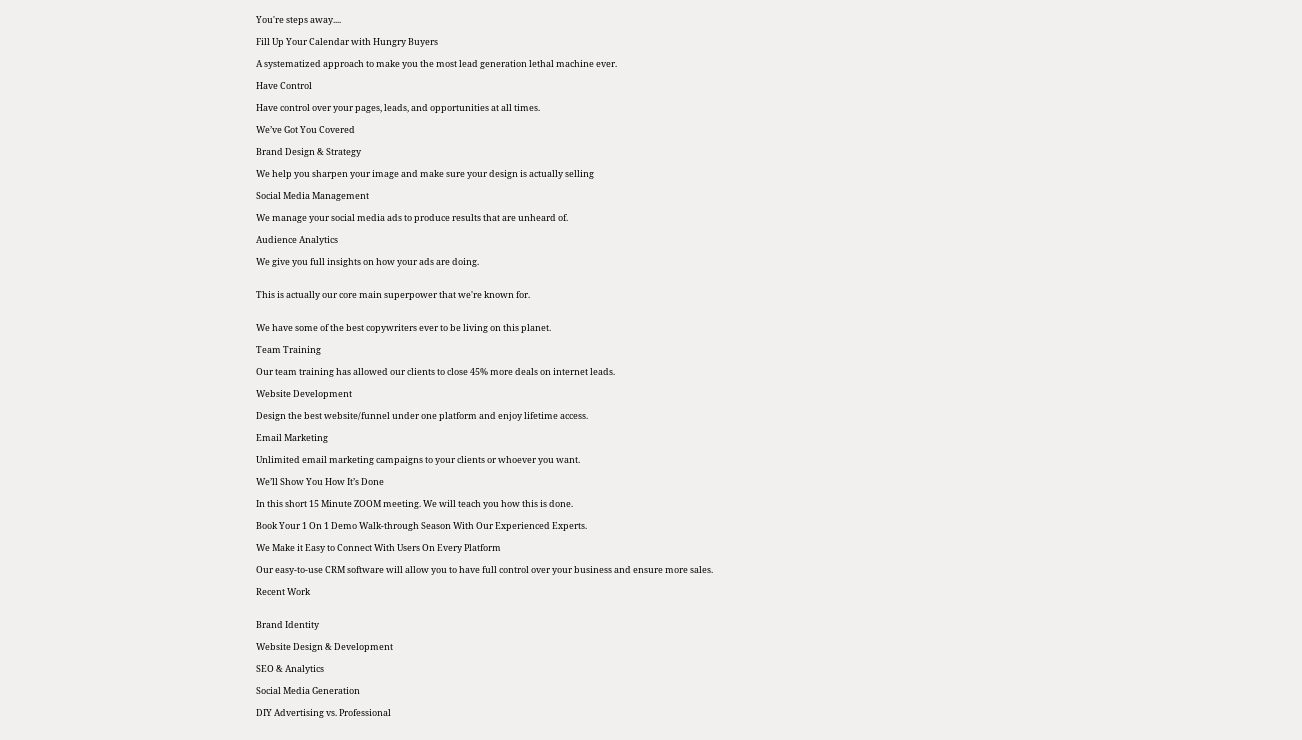You're steps away....

Fill Up Your Calendar with Hungry Buyers

A systematized approach to make you the most lead generation lethal machine ever.

Have Control

Have control over your pages, leads, and opportunities at all times.

We’ve Got You Covered

Brand Design & Strategy

We help you sharpen your image and make sure your design is actually selling

Social Media Management

We manage your social media ads to produce results that are unheard of.

Audience Analytics

We give you full insights on how your ads are doing.


This is actually our core main superpower that we're known for.


We have some of the best copywriters ever to be living on this planet.

Team Training

Our team training has allowed our clients to close 45% more deals on internet leads.

Website Development

Design the best website/funnel under one platform and enjoy lifetime access.

Email Marketing

Unlimited email marketing campaigns to your clients or whoever you want.

We’ll Show You How It’s Done

In this short 15 Minute ZOOM meeting. We will teach you how this is done.

Book Your 1 On 1 Demo Walk-through Season With Our Experienced Experts.

We Make it Easy to Connect With Users On Every Platform

Our easy-to-use CRM software will allow you to have full control over your business and ensure more sales.

Recent Work


Brand Identity

Website Design & Development

SEO & Analytics

Social Media Generation

DIY Advertising vs. Professional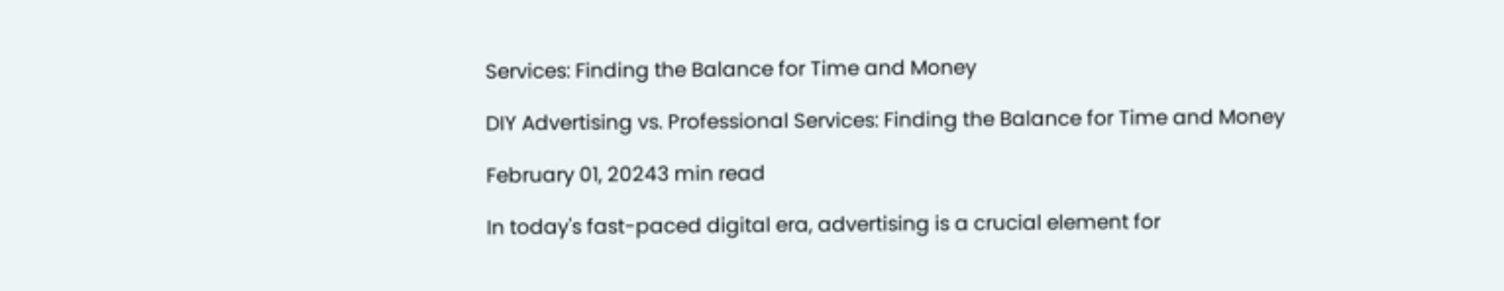Services: Finding the Balance for Time and Money

DIY Advertising vs. Professional Services: Finding the Balance for Time and Money

February 01, 20243 min read

In today's fast-paced digital era, advertising is a crucial element for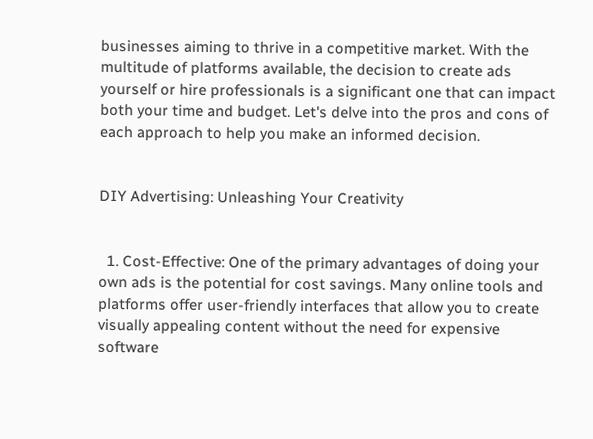businesses aiming to thrive in a competitive market. With the multitude of platforms available, the decision to create ads yourself or hire professionals is a significant one that can impact both your time and budget. Let's delve into the pros and cons of each approach to help you make an informed decision.


DIY Advertising: Unleashing Your Creativity


  1. Cost-Effective: One of the primary advantages of doing your own ads is the potential for cost savings. Many online tools and platforms offer user-friendly interfaces that allow you to create visually appealing content without the need for expensive software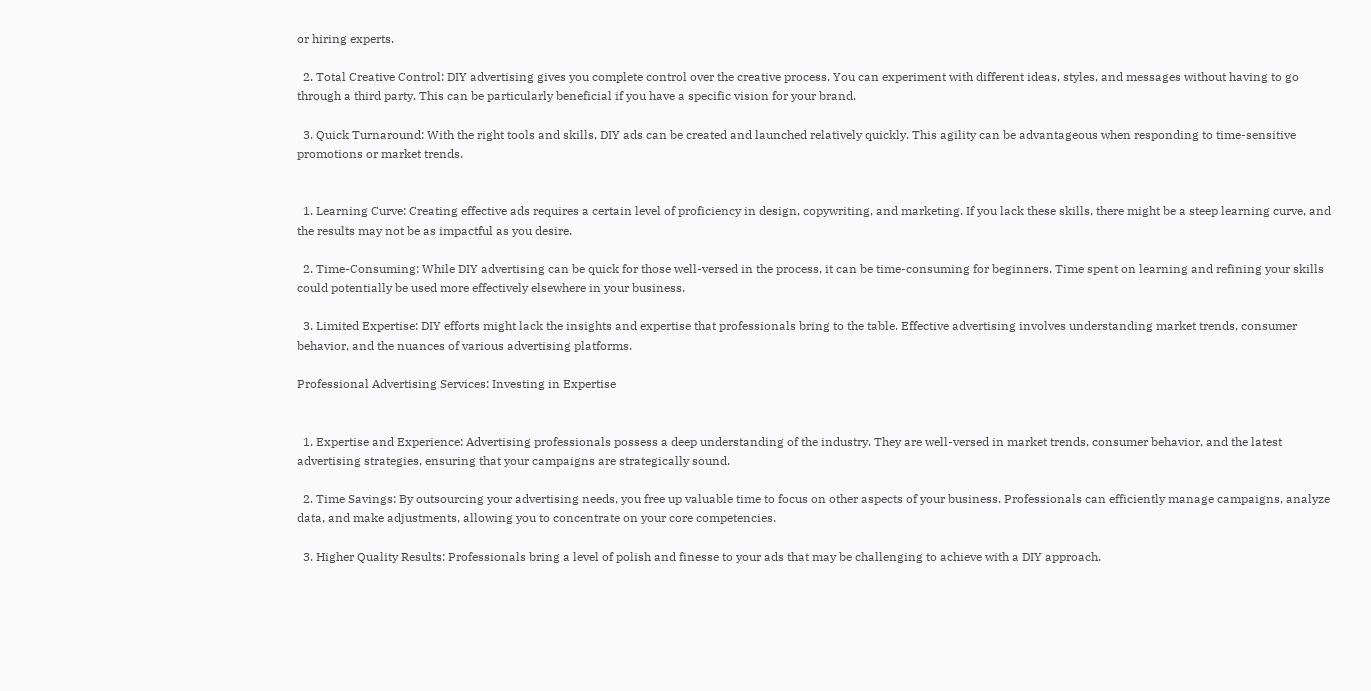or hiring experts.

  2. Total Creative Control: DIY advertising gives you complete control over the creative process. You can experiment with different ideas, styles, and messages without having to go through a third party. This can be particularly beneficial if you have a specific vision for your brand.

  3. Quick Turnaround: With the right tools and skills, DIY ads can be created and launched relatively quickly. This agility can be advantageous when responding to time-sensitive promotions or market trends.


  1. Learning Curve: Creating effective ads requires a certain level of proficiency in design, copywriting, and marketing. If you lack these skills, there might be a steep learning curve, and the results may not be as impactful as you desire.

  2. Time-Consuming: While DIY advertising can be quick for those well-versed in the process, it can be time-consuming for beginners. Time spent on learning and refining your skills could potentially be used more effectively elsewhere in your business.

  3. Limited Expertise: DIY efforts might lack the insights and expertise that professionals bring to the table. Effective advertising involves understanding market trends, consumer behavior, and the nuances of various advertising platforms.

Professional Advertising Services: Investing in Expertise


  1. Expertise and Experience: Advertising professionals possess a deep understanding of the industry. They are well-versed in market trends, consumer behavior, and the latest advertising strategies, ensuring that your campaigns are strategically sound.

  2. Time Savings: By outsourcing your advertising needs, you free up valuable time to focus on other aspects of your business. Professionals can efficiently manage campaigns, analyze data, and make adjustments, allowing you to concentrate on your core competencies.

  3. Higher Quality Results: Professionals bring a level of polish and finesse to your ads that may be challenging to achieve with a DIY approach.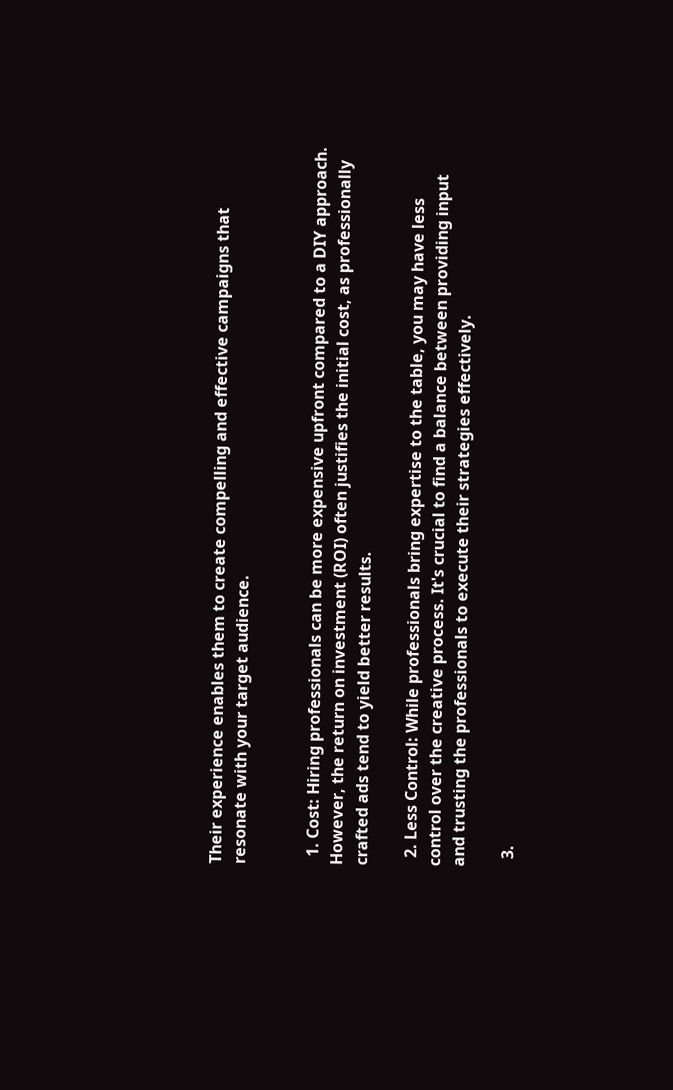Their experience enables them to create compelling and effective campaigns that resonate with your target audience.


  1. Cost: Hiring professionals can be more expensive upfront compared to a DIY approach. However, the return on investment (ROI) often justifies the initial cost, as professionally crafted ads tend to yield better results.

  2. Less Control: While professionals bring expertise to the table, you may have less control over the creative process. It's crucial to find a balance between providing input and trusting the professionals to execute their strategies effectively.

  3.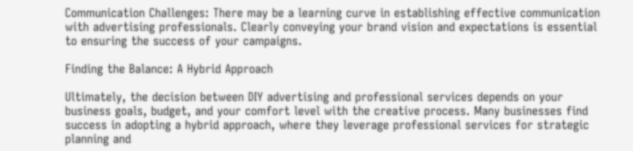Communication Challenges: There may be a learning curve in establishing effective communication with advertising professionals. Clearly conveying your brand vision and expectations is essential to ensuring the success of your campaigns.

Finding the Balance: A Hybrid Approach

Ultimately, the decision between DIY advertising and professional services depends on your business goals, budget, and your comfort level with the creative process. Many businesses find success in adopting a hybrid approach, where they leverage professional services for strategic planning and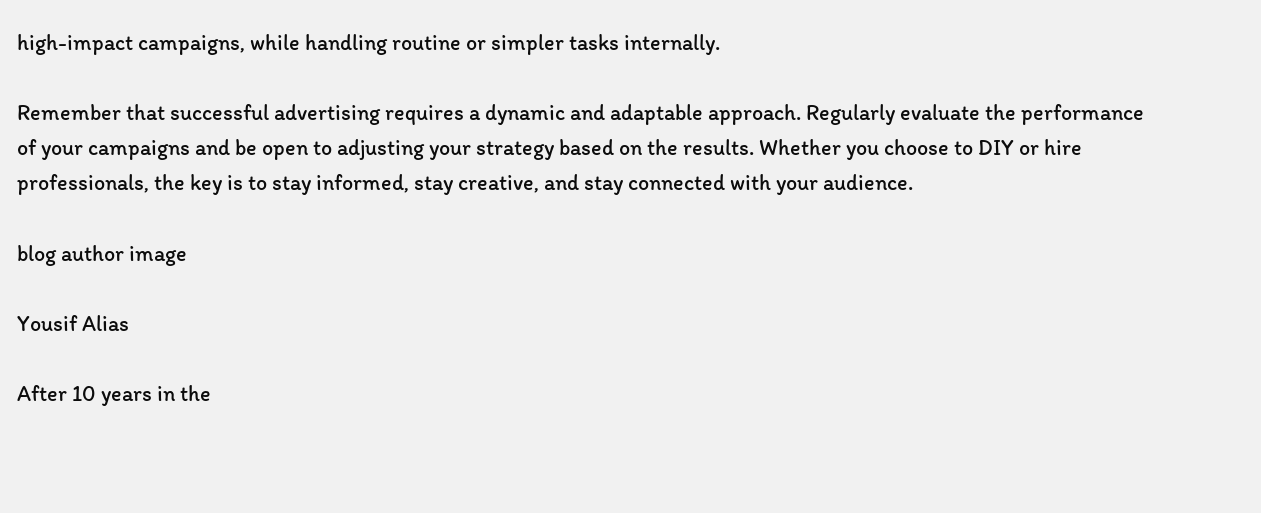high-impact campaigns, while handling routine or simpler tasks internally.

Remember that successful advertising requires a dynamic and adaptable approach. Regularly evaluate the performance of your campaigns and be open to adjusting your strategy based on the results. Whether you choose to DIY or hire professionals, the key is to stay informed, stay creative, and stay connected with your audience.

blog author image

Yousif Alias

After 10 years in the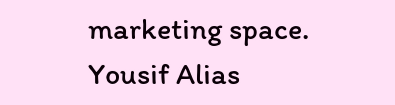marketing space. Yousif Alias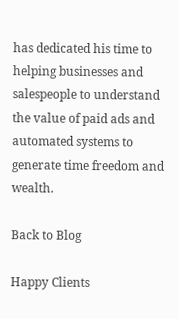has dedicated his time to helping businesses and salespeople to understand the value of paid ads and automated systems to generate time freedom and wealth.

Back to Blog

Happy Clients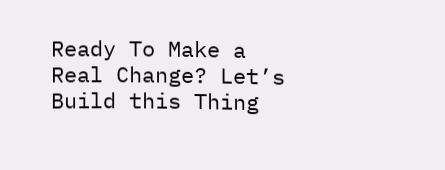Ready To Make a Real Change? Let’s Build this Thing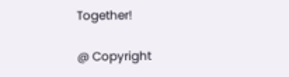Together!

@ Copyright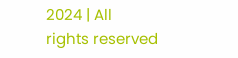2024 | All rights reserved